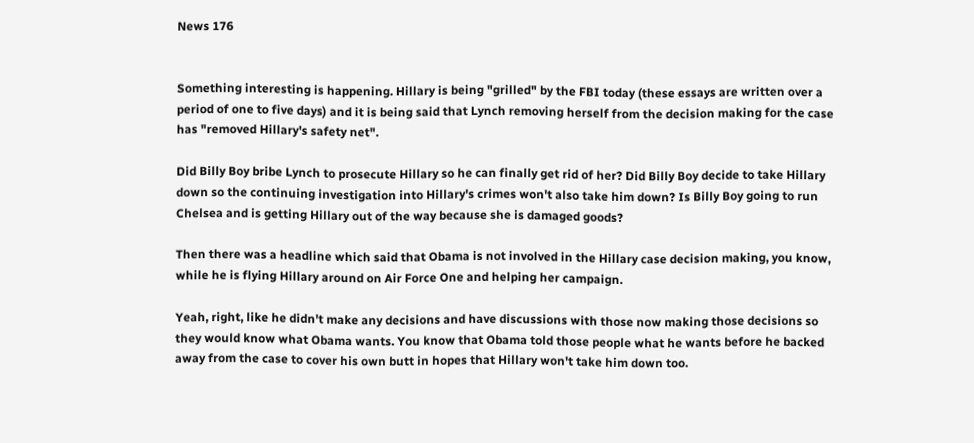News 176


Something interesting is happening. Hillary is being "grilled" by the FBI today (these essays are written over a period of one to five days) and it is being said that Lynch removing herself from the decision making for the case has "removed Hillary's safety net".

Did Billy Boy bribe Lynch to prosecute Hillary so he can finally get rid of her? Did Billy Boy decide to take Hillary down so the continuing investigation into Hillary's crimes won't also take him down? Is Billy Boy going to run Chelsea and is getting Hillary out of the way because she is damaged goods?

Then there was a headline which said that Obama is not involved in the Hillary case decision making, you know, while he is flying Hillary around on Air Force One and helping her campaign.

Yeah, right, like he didn't make any decisions and have discussions with those now making those decisions so they would know what Obama wants. You know that Obama told those people what he wants before he backed away from the case to cover his own butt in hopes that Hillary won't take him down too.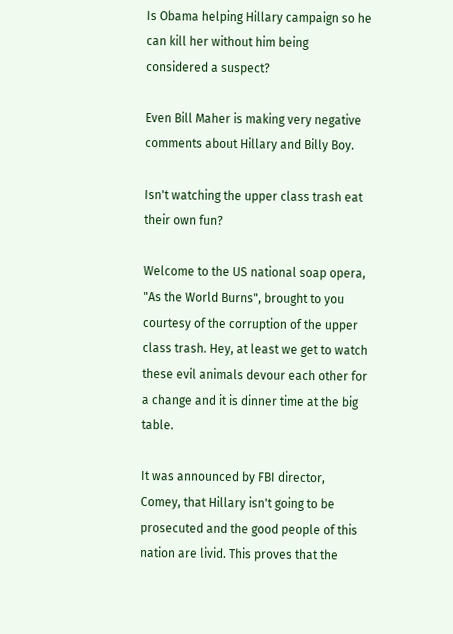Is Obama helping Hillary campaign so he can kill her without him being considered a suspect?

Even Bill Maher is making very negative comments about Hillary and Billy Boy.

Isn't watching the upper class trash eat their own fun?

Welcome to the US national soap opera, "As the World Burns", brought to you courtesy of the corruption of the upper class trash. Hey, at least we get to watch these evil animals devour each other for a change and it is dinner time at the big table.

It was announced by FBI director, Comey, that Hillary isn't going to be prosecuted and the good people of this nation are livid. This proves that the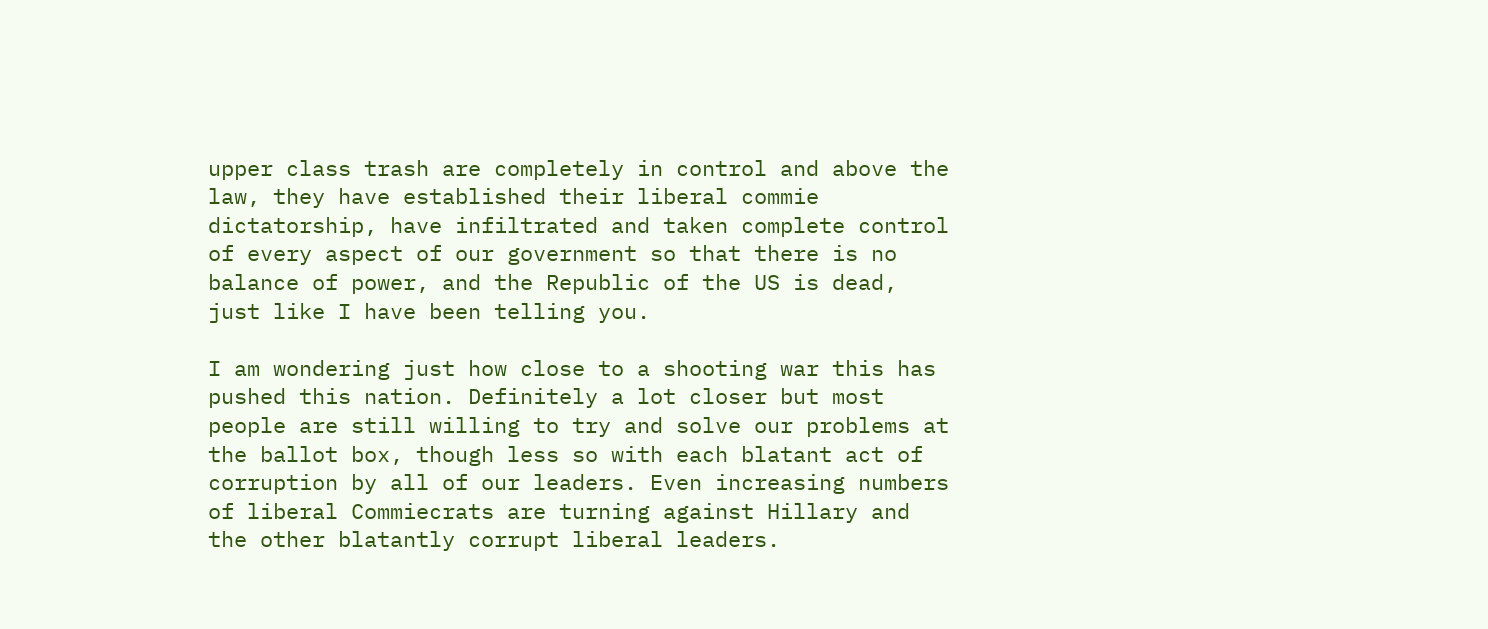upper class trash are completely in control and above the law, they have established their liberal commie dictatorship, have infiltrated and taken complete control of every aspect of our government so that there is no balance of power, and the Republic of the US is dead, just like I have been telling you.

I am wondering just how close to a shooting war this has pushed this nation. Definitely a lot closer but most people are still willing to try and solve our problems at the ballot box, though less so with each blatant act of corruption by all of our leaders. Even increasing numbers of liberal Commiecrats are turning against Hillary and the other blatantly corrupt liberal leaders.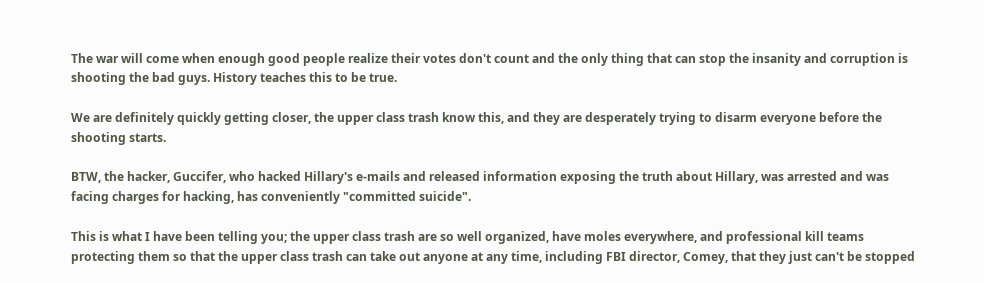The war will come when enough good people realize their votes don't count and the only thing that can stop the insanity and corruption is shooting the bad guys. History teaches this to be true.

We are definitely quickly getting closer, the upper class trash know this, and they are desperately trying to disarm everyone before the shooting starts.

BTW, the hacker, Guccifer, who hacked Hillary's e-mails and released information exposing the truth about Hillary, was arrested and was facing charges for hacking, has conveniently "committed suicide".

This is what I have been telling you; the upper class trash are so well organized, have moles everywhere, and professional kill teams protecting them so that the upper class trash can take out anyone at any time, including FBI director, Comey, that they just can't be stopped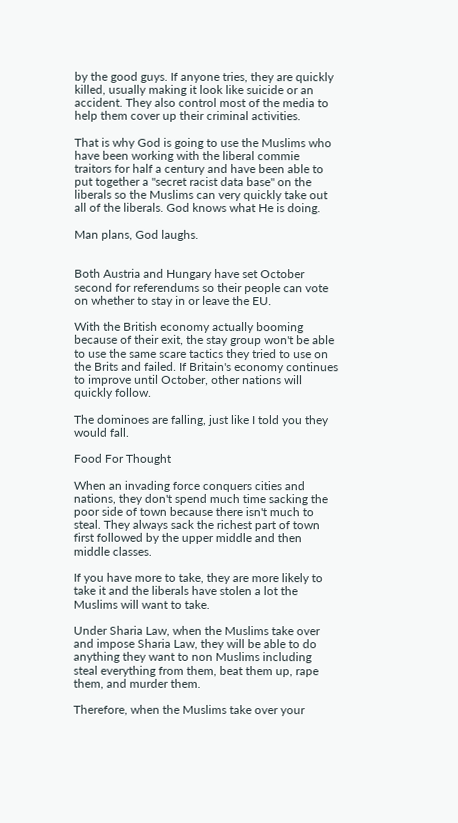by the good guys. If anyone tries, they are quickly killed, usually making it look like suicide or an accident. They also control most of the media to help them cover up their criminal activities.

That is why God is going to use the Muslims who have been working with the liberal commie traitors for half a century and have been able to put together a "secret racist data base" on the liberals so the Muslims can very quickly take out all of the liberals. God knows what He is doing.

Man plans, God laughs.


Both Austria and Hungary have set October second for referendums so their people can vote on whether to stay in or leave the EU.

With the British economy actually booming because of their exit, the stay group won't be able to use the same scare tactics they tried to use on the Brits and failed. If Britain's economy continues to improve until October, other nations will quickly follow.

The dominoes are falling, just like I told you they would fall.

Food For Thought

When an invading force conquers cities and nations, they don't spend much time sacking the poor side of town because there isn't much to steal. They always sack the richest part of town first followed by the upper middle and then middle classes.

If you have more to take, they are more likely to take it and the liberals have stolen a lot the Muslims will want to take.

Under Sharia Law, when the Muslims take over and impose Sharia Law, they will be able to do anything they want to non Muslims including steal everything from them, beat them up, rape them, and murder them.

Therefore, when the Muslims take over your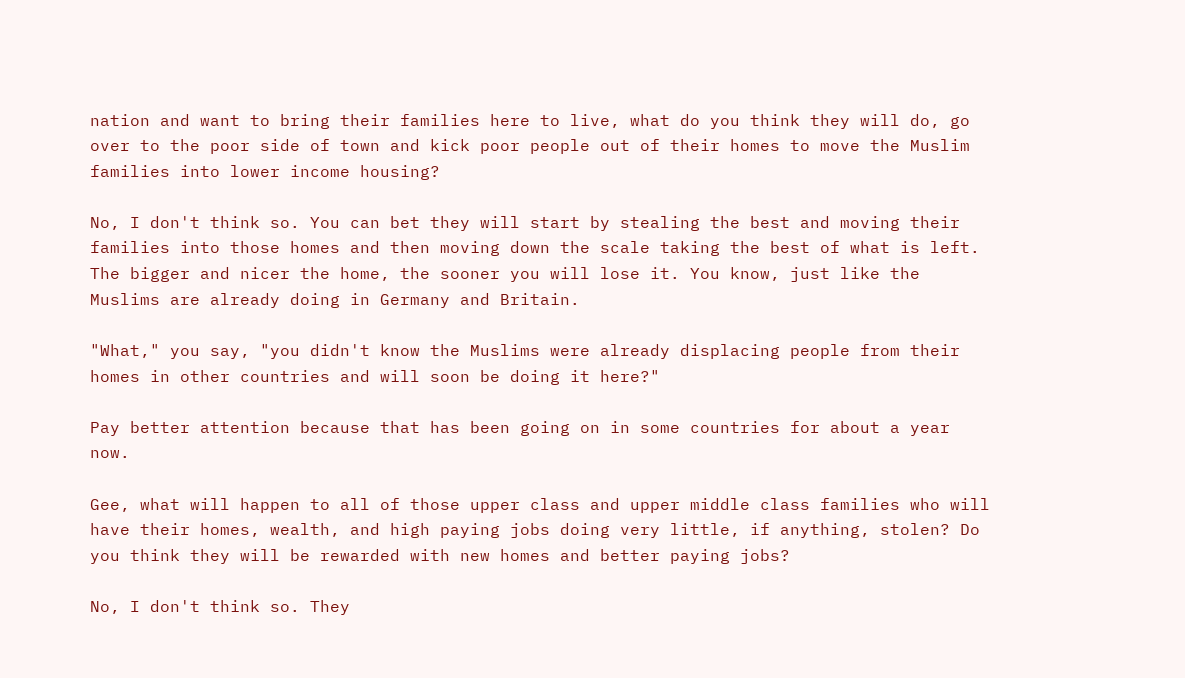nation and want to bring their families here to live, what do you think they will do, go over to the poor side of town and kick poor people out of their homes to move the Muslim families into lower income housing?

No, I don't think so. You can bet they will start by stealing the best and moving their families into those homes and then moving down the scale taking the best of what is left. The bigger and nicer the home, the sooner you will lose it. You know, just like the Muslims are already doing in Germany and Britain.

"What," you say, "you didn't know the Muslims were already displacing people from their homes in other countries and will soon be doing it here?"

Pay better attention because that has been going on in some countries for about a year now.

Gee, what will happen to all of those upper class and upper middle class families who will have their homes, wealth, and high paying jobs doing very little, if anything, stolen? Do you think they will be rewarded with new homes and better paying jobs?

No, I don't think so. They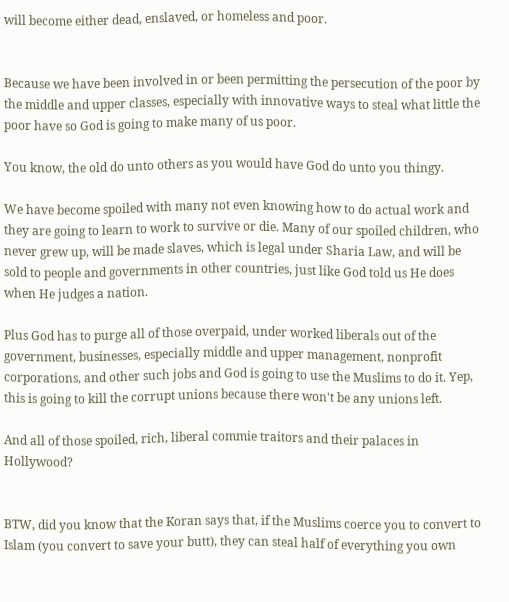will become either dead, enslaved, or homeless and poor.


Because we have been involved in or been permitting the persecution of the poor by the middle and upper classes, especially with innovative ways to steal what little the poor have so God is going to make many of us poor.

You know, the old do unto others as you would have God do unto you thingy.

We have become spoiled with many not even knowing how to do actual work and they are going to learn to work to survive or die. Many of our spoiled children, who never grew up, will be made slaves, which is legal under Sharia Law, and will be sold to people and governments in other countries, just like God told us He does when He judges a nation.

Plus God has to purge all of those overpaid, under worked liberals out of the government, businesses, especially middle and upper management, nonprofit corporations, and other such jobs and God is going to use the Muslims to do it. Yep, this is going to kill the corrupt unions because there won't be any unions left.

And all of those spoiled, rich, liberal commie traitors and their palaces in Hollywood?


BTW, did you know that the Koran says that, if the Muslims coerce you to convert to Islam (you convert to save your butt), they can steal half of everything you own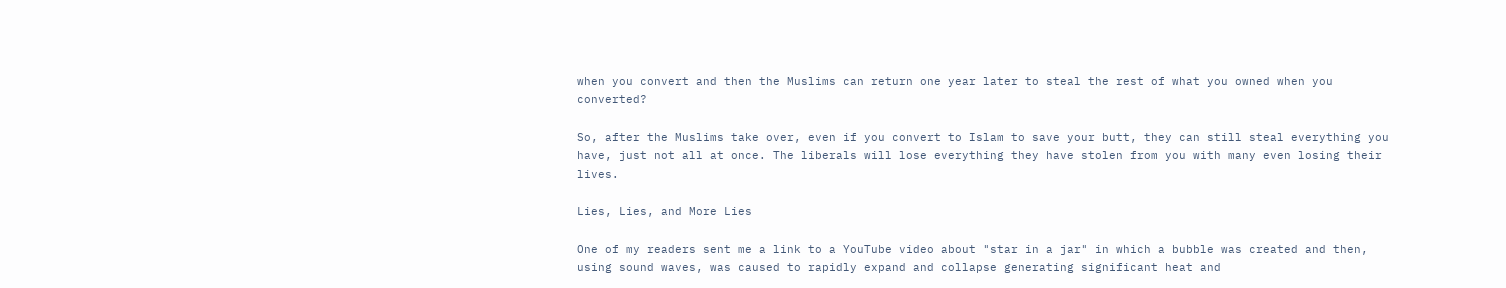when you convert and then the Muslims can return one year later to steal the rest of what you owned when you converted?

So, after the Muslims take over, even if you convert to Islam to save your butt, they can still steal everything you have, just not all at once. The liberals will lose everything they have stolen from you with many even losing their lives.

Lies, Lies, and More Lies

One of my readers sent me a link to a YouTube video about "star in a jar" in which a bubble was created and then, using sound waves, was caused to rapidly expand and collapse generating significant heat and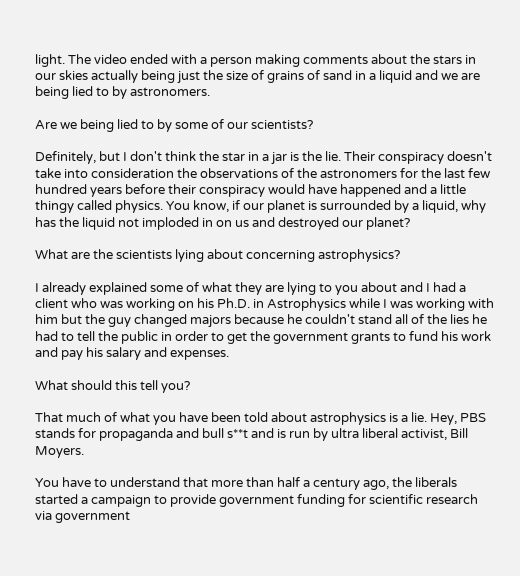light. The video ended with a person making comments about the stars in our skies actually being just the size of grains of sand in a liquid and we are being lied to by astronomers.

Are we being lied to by some of our scientists?

Definitely, but I don't think the star in a jar is the lie. Their conspiracy doesn't take into consideration the observations of the astronomers for the last few hundred years before their conspiracy would have happened and a little thingy called physics. You know, if our planet is surrounded by a liquid, why has the liquid not imploded in on us and destroyed our planet?

What are the scientists lying about concerning astrophysics?

I already explained some of what they are lying to you about and I had a client who was working on his Ph.D. in Astrophysics while I was working with him but the guy changed majors because he couldn't stand all of the lies he had to tell the public in order to get the government grants to fund his work and pay his salary and expenses.

What should this tell you?

That much of what you have been told about astrophysics is a lie. Hey, PBS stands for propaganda and bull s**t and is run by ultra liberal activist, Bill Moyers.

You have to understand that more than half a century ago, the liberals started a campaign to provide government funding for scientific research via government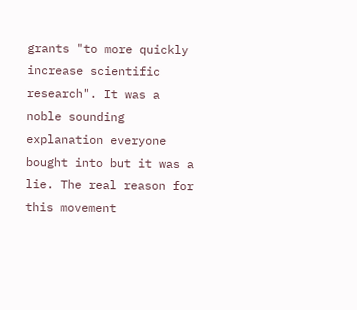grants "to more quickly increase scientific research". It was a noble sounding explanation everyone bought into but it was a lie. The real reason for this movement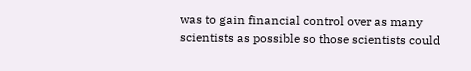was to gain financial control over as many scientists as possible so those scientists could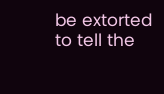be extorted to tell the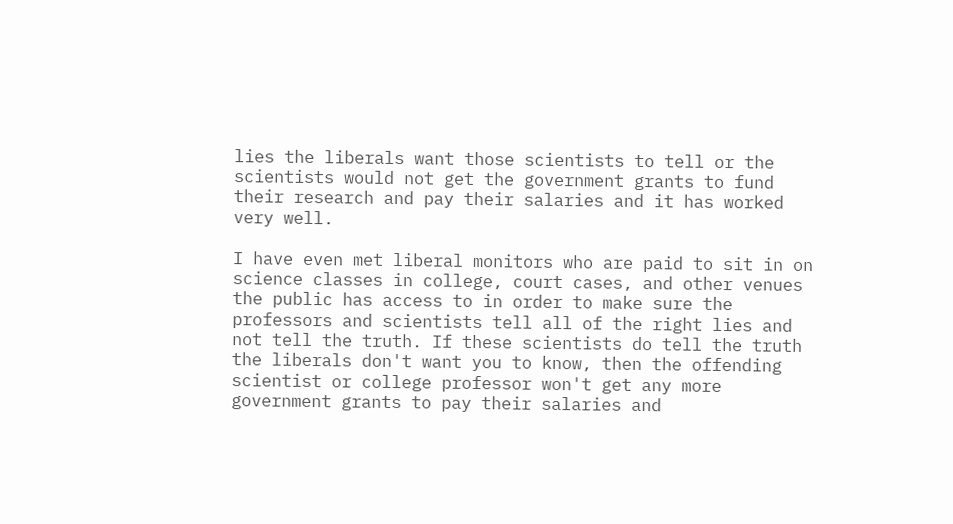lies the liberals want those scientists to tell or the scientists would not get the government grants to fund their research and pay their salaries and it has worked very well.

I have even met liberal monitors who are paid to sit in on science classes in college, court cases, and other venues the public has access to in order to make sure the professors and scientists tell all of the right lies and not tell the truth. If these scientists do tell the truth the liberals don't want you to know, then the offending scientist or college professor won't get any more government grants to pay their salaries and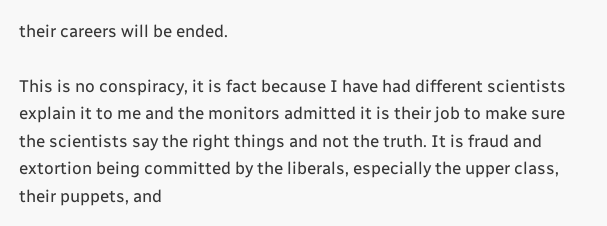their careers will be ended.

This is no conspiracy, it is fact because I have had different scientists explain it to me and the monitors admitted it is their job to make sure the scientists say the right things and not the truth. It is fraud and extortion being committed by the liberals, especially the upper class, their puppets, and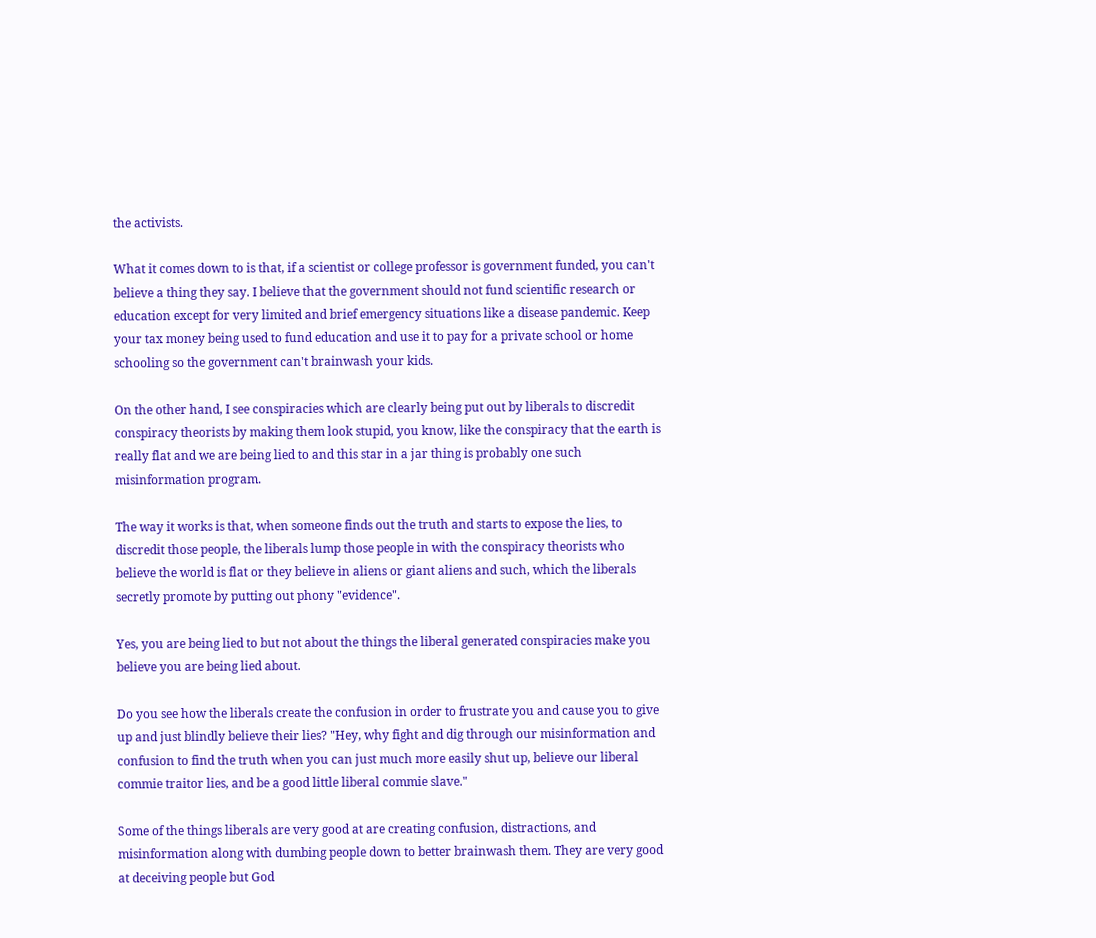the activists.

What it comes down to is that, if a scientist or college professor is government funded, you can't believe a thing they say. I believe that the government should not fund scientific research or education except for very limited and brief emergency situations like a disease pandemic. Keep your tax money being used to fund education and use it to pay for a private school or home schooling so the government can't brainwash your kids.

On the other hand, I see conspiracies which are clearly being put out by liberals to discredit conspiracy theorists by making them look stupid, you know, like the conspiracy that the earth is really flat and we are being lied to and this star in a jar thing is probably one such misinformation program.

The way it works is that, when someone finds out the truth and starts to expose the lies, to discredit those people, the liberals lump those people in with the conspiracy theorists who believe the world is flat or they believe in aliens or giant aliens and such, which the liberals secretly promote by putting out phony "evidence".

Yes, you are being lied to but not about the things the liberal generated conspiracies make you believe you are being lied about.

Do you see how the liberals create the confusion in order to frustrate you and cause you to give up and just blindly believe their lies? "Hey, why fight and dig through our misinformation and confusion to find the truth when you can just much more easily shut up, believe our liberal commie traitor lies, and be a good little liberal commie slave."

Some of the things liberals are very good at are creating confusion, distractions, and misinformation along with dumbing people down to better brainwash them. They are very good at deceiving people but God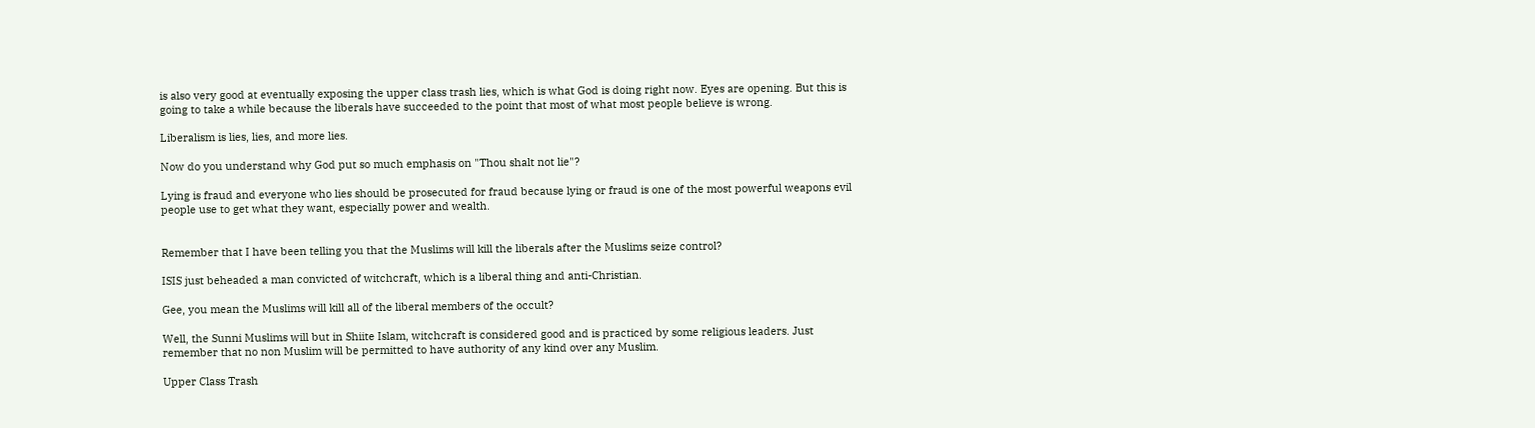is also very good at eventually exposing the upper class trash lies, which is what God is doing right now. Eyes are opening. But this is going to take a while because the liberals have succeeded to the point that most of what most people believe is wrong.

Liberalism is lies, lies, and more lies.

Now do you understand why God put so much emphasis on "Thou shalt not lie"?

Lying is fraud and everyone who lies should be prosecuted for fraud because lying or fraud is one of the most powerful weapons evil people use to get what they want, especially power and wealth.


Remember that I have been telling you that the Muslims will kill the liberals after the Muslims seize control?

ISIS just beheaded a man convicted of witchcraft, which is a liberal thing and anti-Christian.

Gee, you mean the Muslims will kill all of the liberal members of the occult?

Well, the Sunni Muslims will but in Shiite Islam, witchcraft is considered good and is practiced by some religious leaders. Just remember that no non Muslim will be permitted to have authority of any kind over any Muslim.

Upper Class Trash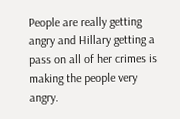People are really getting angry and Hillary getting a pass on all of her crimes is making the people very angry.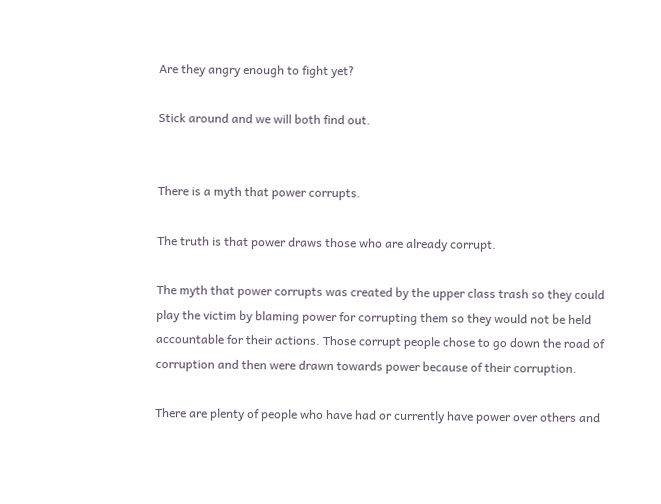Are they angry enough to fight yet?

Stick around and we will both find out.


There is a myth that power corrupts.

The truth is that power draws those who are already corrupt.

The myth that power corrupts was created by the upper class trash so they could play the victim by blaming power for corrupting them so they would not be held accountable for their actions. Those corrupt people chose to go down the road of corruption and then were drawn towards power because of their corruption.

There are plenty of people who have had or currently have power over others and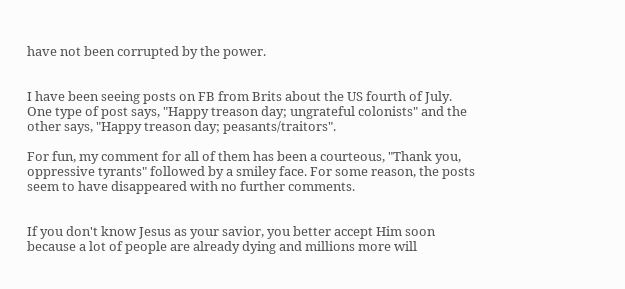have not been corrupted by the power.


I have been seeing posts on FB from Brits about the US fourth of July. One type of post says, "Happy treason day; ungrateful colonists" and the other says, "Happy treason day; peasants/traitors".

For fun, my comment for all of them has been a courteous, "Thank you, oppressive tyrants" followed by a smiley face. For some reason, the posts seem to have disappeared with no further comments.


If you don't know Jesus as your savior, you better accept Him soon because a lot of people are already dying and millions more will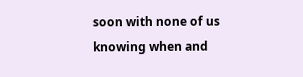soon with none of us knowing when and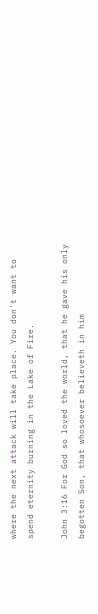where the next attack will take place. You don't want to spend eternity burning in the Lake of Fire.

John 3:16 For God so loved the world, that he gave his only begotten Son, that whosoever believeth in him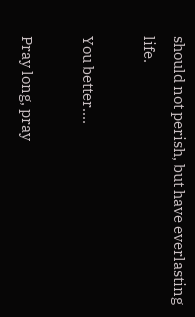should not perish, but have everlasting life.

You better....

Pray long, pray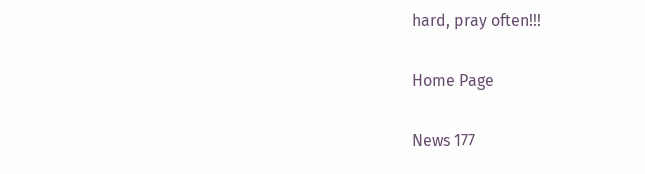hard, pray often!!!

Home Page

News 177